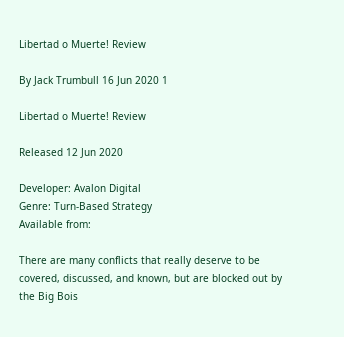Libertad o Muerte! Review

By Jack Trumbull 16 Jun 2020 1

Libertad o Muerte! Review

Released 12 Jun 2020

Developer: Avalon Digital
Genre: Turn-Based Strategy
Available from:

There are many conflicts that really deserve to be covered, discussed, and known, but are blocked out by the Big Bois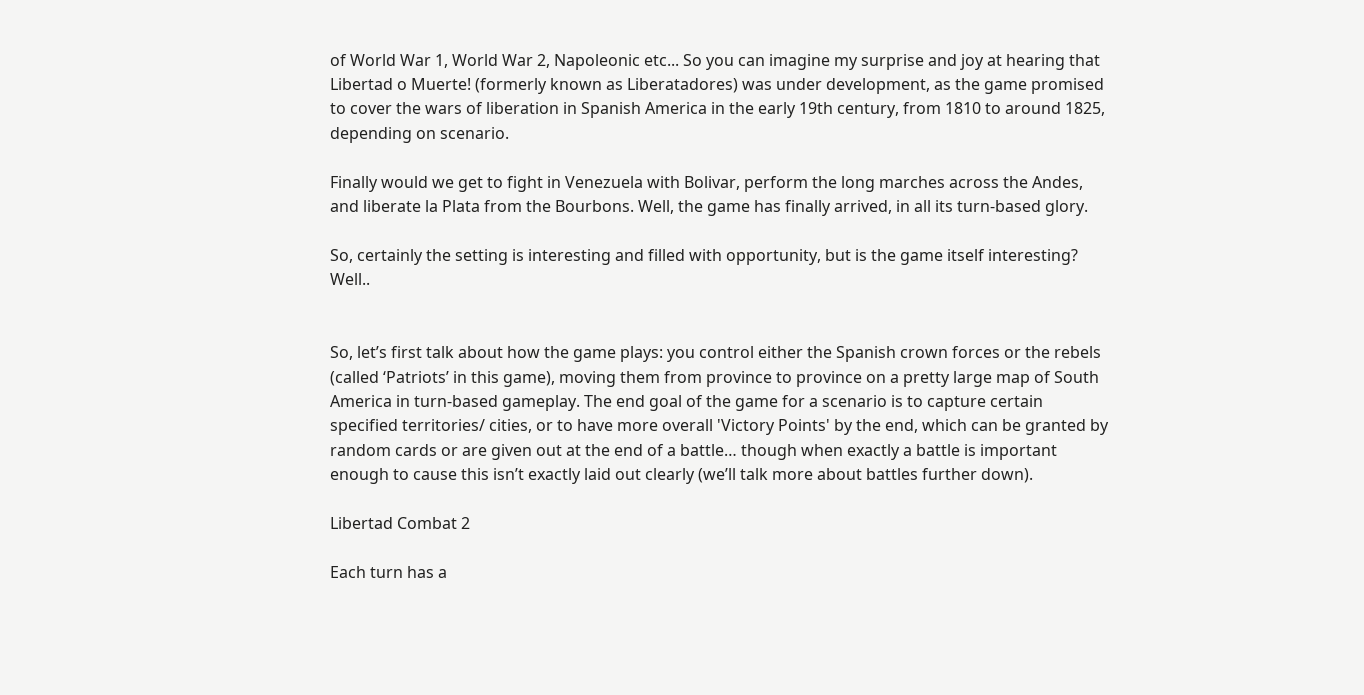of World War 1, World War 2, Napoleonic etc... So you can imagine my surprise and joy at hearing that Libertad o Muerte! (formerly known as Liberatadores) was under development, as the game promised to cover the wars of liberation in Spanish America in the early 19th century, from 1810 to around 1825, depending on scenario.

Finally would we get to fight in Venezuela with Bolivar, perform the long marches across the Andes, and liberate la Plata from the Bourbons. Well, the game has finally arrived, in all its turn-based glory.

So, certainly the setting is interesting and filled with opportunity, but is the game itself interesting? Well..


So, let’s first talk about how the game plays: you control either the Spanish crown forces or the rebels (called ‘Patriots’ in this game), moving them from province to province on a pretty large map of South America in turn-based gameplay. The end goal of the game for a scenario is to capture certain specified territories/ cities, or to have more overall 'Victory Points' by the end, which can be granted by random cards or are given out at the end of a battle… though when exactly a battle is important enough to cause this isn’t exactly laid out clearly (we’ll talk more about battles further down).

Libertad Combat 2

Each turn has a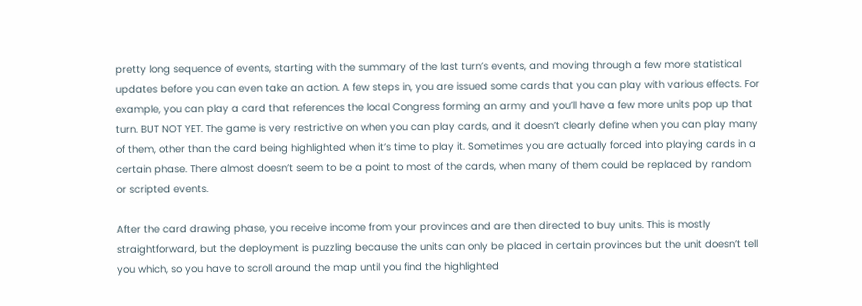pretty long sequence of events, starting with the summary of the last turn’s events, and moving through a few more statistical updates before you can even take an action. A few steps in, you are issued some cards that you can play with various effects. For example, you can play a card that references the local Congress forming an army and you’ll have a few more units pop up that turn. BUT NOT YET. The game is very restrictive on when you can play cards, and it doesn’t clearly define when you can play many of them, other than the card being highlighted when it’s time to play it. Sometimes you are actually forced into playing cards in a certain phase. There almost doesn’t seem to be a point to most of the cards, when many of them could be replaced by random or scripted events.

After the card drawing phase, you receive income from your provinces and are then directed to buy units. This is mostly straightforward, but the deployment is puzzling because the units can only be placed in certain provinces but the unit doesn’t tell you which, so you have to scroll around the map until you find the highlighted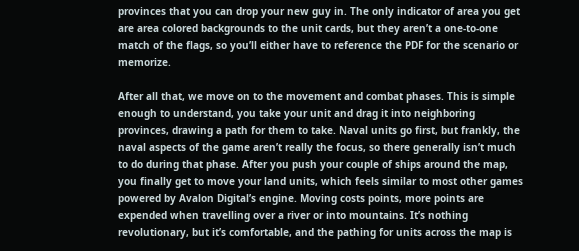provinces that you can drop your new guy in. The only indicator of area you get are area colored backgrounds to the unit cards, but they aren’t a one-to-one match of the flags, so you’ll either have to reference the PDF for the scenario or memorize.

After all that, we move on to the movement and combat phases. This is simple enough to understand, you take your unit and drag it into neighboring provinces, drawing a path for them to take. Naval units go first, but frankly, the naval aspects of the game aren’t really the focus, so there generally isn’t much to do during that phase. After you push your couple of ships around the map, you finally get to move your land units, which feels similar to most other games powered by Avalon Digital’s engine. Moving costs points, more points are expended when travelling over a river or into mountains. It’s nothing revolutionary, but it’s comfortable, and the pathing for units across the map is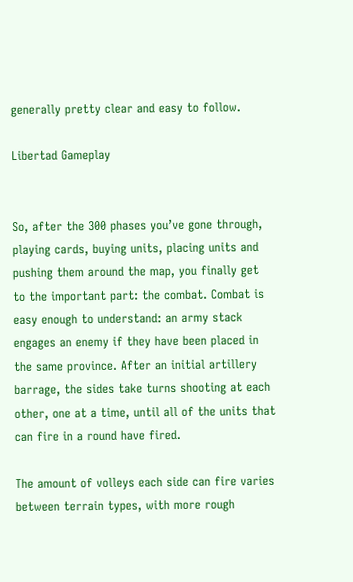generally pretty clear and easy to follow.

Libertad Gameplay


So, after the 300 phases you’ve gone through, playing cards, buying units, placing units and pushing them around the map, you finally get to the important part: the combat. Combat is easy enough to understand: an army stack engages an enemy if they have been placed in the same province. After an initial artillery barrage, the sides take turns shooting at each other, one at a time, until all of the units that can fire in a round have fired.

The amount of volleys each side can fire varies between terrain types, with more rough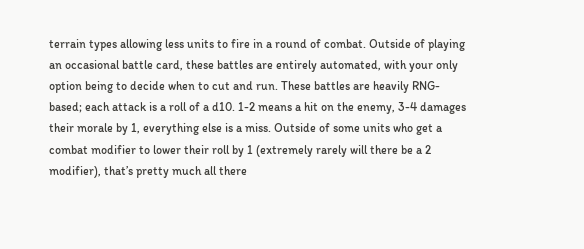terrain types allowing less units to fire in a round of combat. Outside of playing an occasional battle card, these battles are entirely automated, with your only option being to decide when to cut and run. These battles are heavily RNG-based; each attack is a roll of a d10. 1-2 means a hit on the enemy, 3-4 damages their morale by 1, everything else is a miss. Outside of some units who get a combat modifier to lower their roll by 1 (extremely rarely will there be a 2 modifier), that’s pretty much all there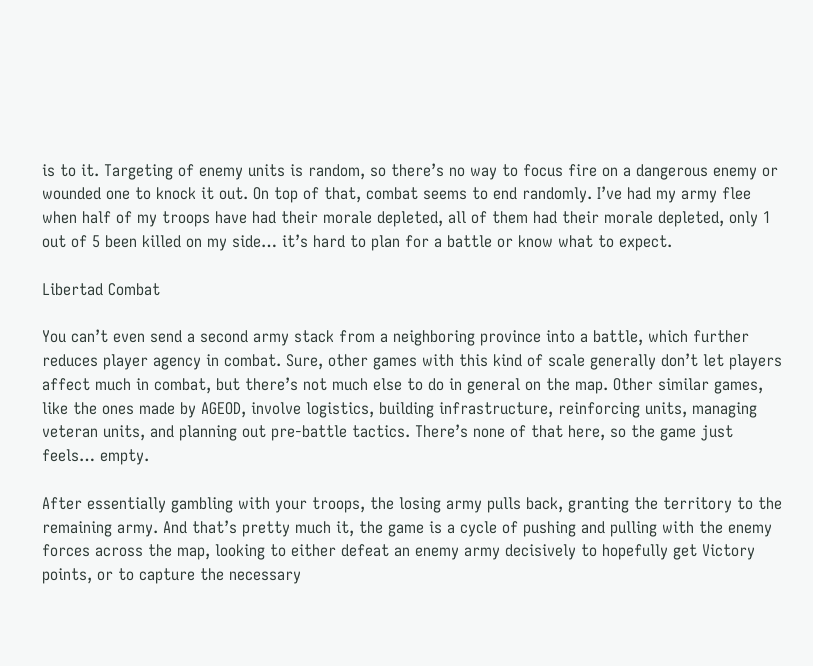is to it. Targeting of enemy units is random, so there’s no way to focus fire on a dangerous enemy or wounded one to knock it out. On top of that, combat seems to end randomly. I’ve had my army flee when half of my troops have had their morale depleted, all of them had their morale depleted, only 1 out of 5 been killed on my side… it’s hard to plan for a battle or know what to expect.

Libertad Combat

You can’t even send a second army stack from a neighboring province into a battle, which further reduces player agency in combat. Sure, other games with this kind of scale generally don’t let players affect much in combat, but there’s not much else to do in general on the map. Other similar games, like the ones made by AGEOD, involve logistics, building infrastructure, reinforcing units, managing veteran units, and planning out pre-battle tactics. There’s none of that here, so the game just feels… empty.

After essentially gambling with your troops, the losing army pulls back, granting the territory to the remaining army. And that’s pretty much it, the game is a cycle of pushing and pulling with the enemy forces across the map, looking to either defeat an enemy army decisively to hopefully get Victory points, or to capture the necessary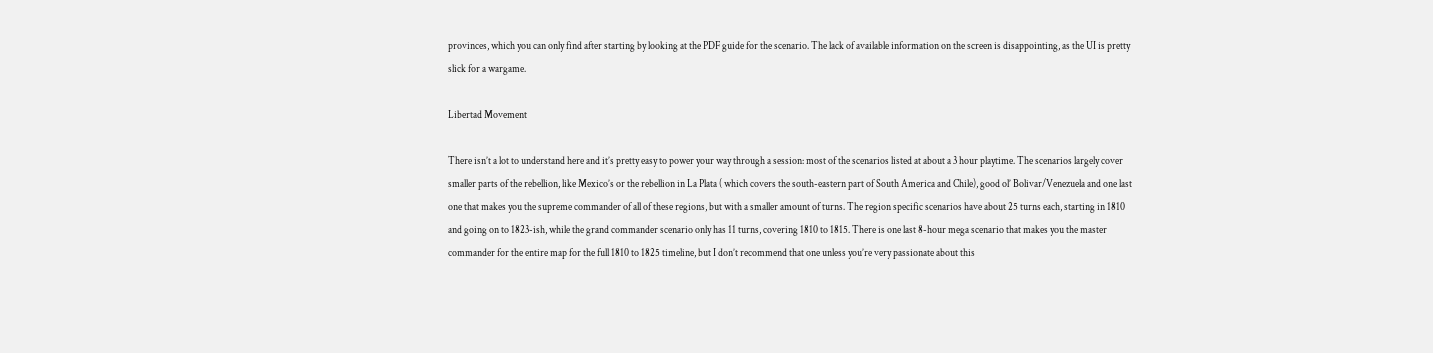provinces, which you can only find after starting by looking at the PDF guide for the scenario. The lack of available information on the screen is disappointing, as the UI is pretty slick for a wargame.

Libertad Movement

There isn’t a lot to understand here and it’s pretty easy to power your way through a session: most of the scenarios listed at about a 3 hour playtime. The scenarios largely cover smaller parts of the rebellion, like Mexico’s or the rebellion in La Plata ( which covers the south-eastern part of South America and Chile), good ol’ Bolivar/Venezuela and one last one that makes you the supreme commander of all of these regions, but with a smaller amount of turns. The region specific scenarios have about 25 turns each, starting in 1810 and going on to 1823-ish, while the grand commander scenario only has 11 turns, covering 1810 to 1815. There is one last 8-hour mega scenario that makes you the master commander for the entire map for the full 1810 to 1825 timeline, but I don’t recommend that one unless you’re very passionate about this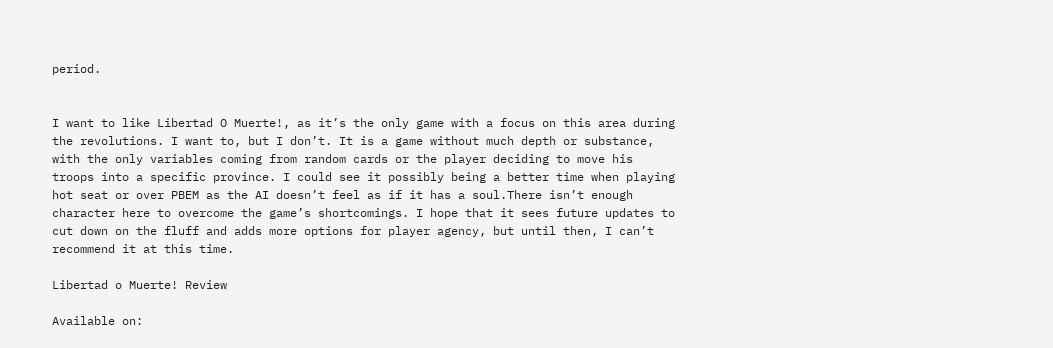period.


I want to like Libertad O Muerte!, as it’s the only game with a focus on this area during the revolutions. I want to, but I don’t. It is a game without much depth or substance, with the only variables coming from random cards or the player deciding to move his troops into a specific province. I could see it possibly being a better time when playing hot seat or over PBEM as the AI doesn’t feel as if it has a soul.There isn’t enough character here to overcome the game’s shortcomings. I hope that it sees future updates to cut down on the fluff and adds more options for player agency, but until then, I can’t recommend it at this time.

Libertad o Muerte! Review

Available on: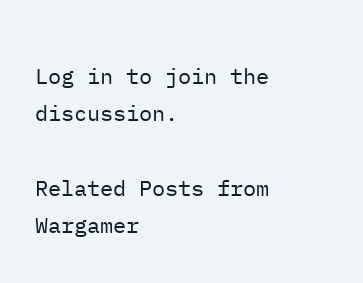Log in to join the discussion.

Related Posts from Wargamer